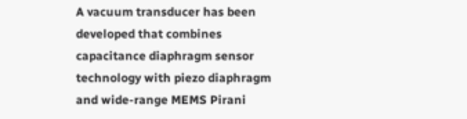A vacuum transducer has been developed that combines capacitance diaphragm sensor technology with piezo diaphragm and wide-range MEMS Pirani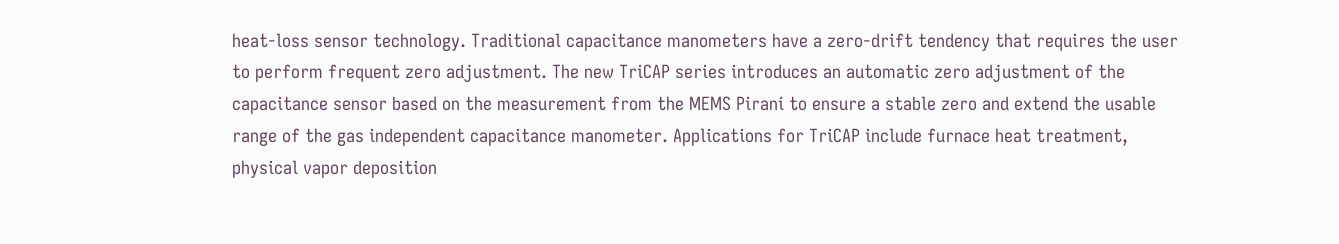heat-loss sensor technology. Traditional capacitance manometers have a zero-drift tendency that requires the user to perform frequent zero adjustment. The new TriCAP series introduces an automatic zero adjustment of the capacitance sensor based on the measurement from the MEMS Pirani to ensure a stable zero and extend the usable range of the gas independent capacitance manometer. Applications for TriCAP include furnace heat treatment, physical vapor deposition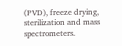(PVD), freeze drying, sterilization and mass spectrometers.